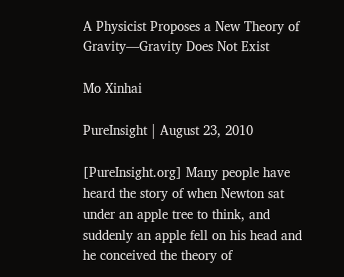A Physicist Proposes a New Theory of Gravity—Gravity Does Not Exist

Mo Xinhai

PureInsight | August 23, 2010

[PureInsight.org] Many people have heard the story of when Newton sat under an apple tree to think, and suddenly an apple fell on his head and he conceived the theory of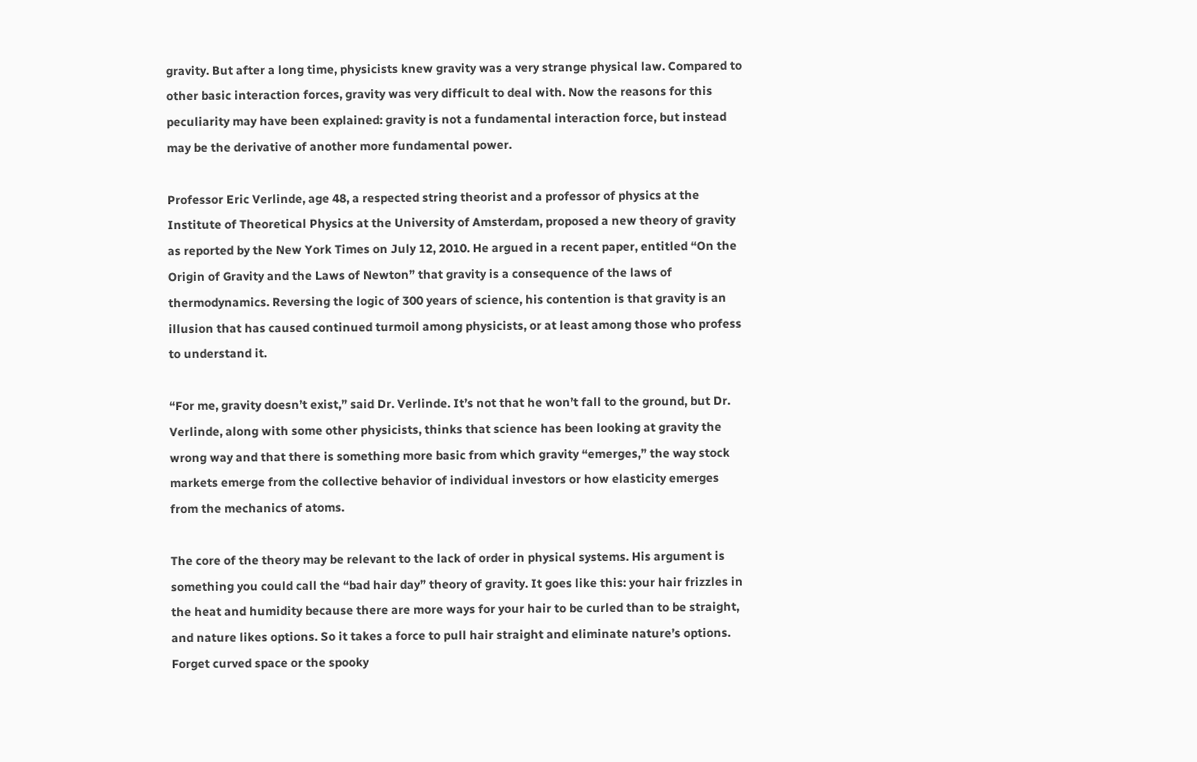gravity. But after a long time, physicists knew gravity was a very strange physical law. Compared to other basic interaction forces, gravity was very difficult to deal with. Now the reasons for this peculiarity may have been explained: gravity is not a fundamental interaction force, but instead may be the derivative of another more fundamental power.

Professor Eric Verlinde, age 48, a respected string theorist and a professor of physics at the Institute of Theoretical Physics at the University of Amsterdam, proposed a new theory of gravity as reported by the New York Times on July 12, 2010. He argued in a recent paper, entitled “On the Origin of Gravity and the Laws of Newton” that gravity is a consequence of the laws of thermodynamics. Reversing the logic of 300 years of science, his contention is that gravity is an illusion that has caused continued turmoil among physicists, or at least among those who profess to understand it.

“For me, gravity doesn’t exist,” said Dr. Verlinde. It’s not that he won’t fall to the ground, but Dr. Verlinde, along with some other physicists, thinks that science has been looking at gravity the wrong way and that there is something more basic from which gravity “emerges,” the way stock markets emerge from the collective behavior of individual investors or how elasticity emerges from the mechanics of atoms.

The core of the theory may be relevant to the lack of order in physical systems. His argument is something you could call the “bad hair day” theory of gravity. It goes like this: your hair frizzles in the heat and humidity because there are more ways for your hair to be curled than to be straight, and nature likes options. So it takes a force to pull hair straight and eliminate nature’s options. Forget curved space or the spooky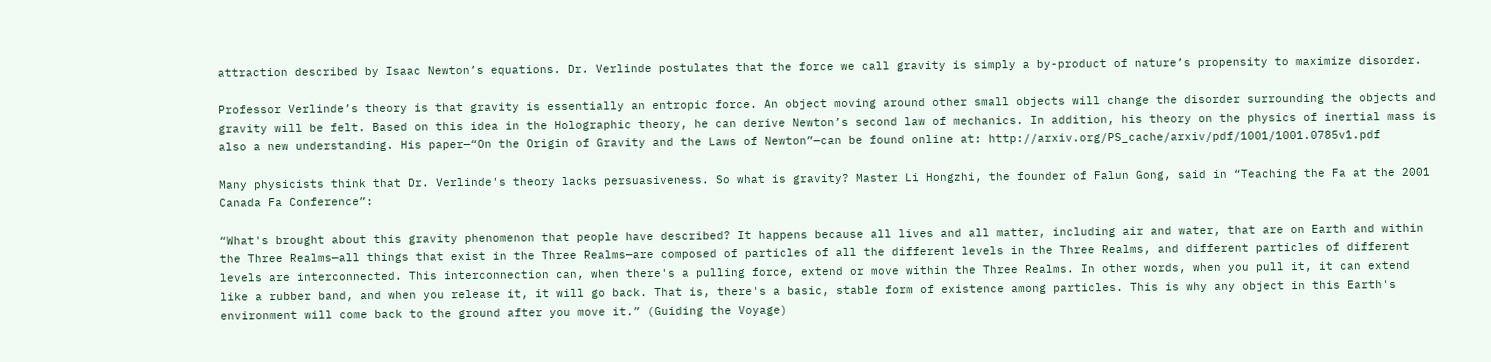attraction described by Isaac Newton’s equations. Dr. Verlinde postulates that the force we call gravity is simply a by-product of nature’s propensity to maximize disorder.

Professor Verlinde’s theory is that gravity is essentially an entropic force. An object moving around other small objects will change the disorder surrounding the objects and gravity will be felt. Based on this idea in the Holographic theory, he can derive Newton’s second law of mechanics. In addition, his theory on the physics of inertial mass is also a new understanding. His paper—“On the Origin of Gravity and the Laws of Newton”—can be found online at: http://arxiv.org/PS_cache/arxiv/pdf/1001/1001.0785v1.pdf

Many physicists think that Dr. Verlinde's theory lacks persuasiveness. So what is gravity? Master Li Hongzhi, the founder of Falun Gong, said in “Teaching the Fa at the 2001 Canada Fa Conference”:

“What's brought about this gravity phenomenon that people have described? It happens because all lives and all matter, including air and water, that are on Earth and within the Three Realms—all things that exist in the Three Realms—are composed of particles of all the different levels in the Three Realms, and different particles of different levels are interconnected. This interconnection can, when there's a pulling force, extend or move within the Three Realms. In other words, when you pull it, it can extend like a rubber band, and when you release it, it will go back. That is, there's a basic, stable form of existence among particles. This is why any object in this Earth's environment will come back to the ground after you move it.” (Guiding the Voyage)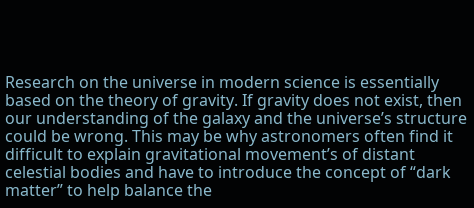Research on the universe in modern science is essentially based on the theory of gravity. If gravity does not exist, then our understanding of the galaxy and the universe’s structure could be wrong. This may be why astronomers often find it difficult to explain gravitational movement’s of distant celestial bodies and have to introduce the concept of “dark matter” to help balance the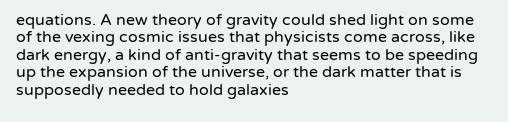equations. A new theory of gravity could shed light on some of the vexing cosmic issues that physicists come across, like dark energy, a kind of anti-gravity that seems to be speeding up the expansion of the universe, or the dark matter that is supposedly needed to hold galaxies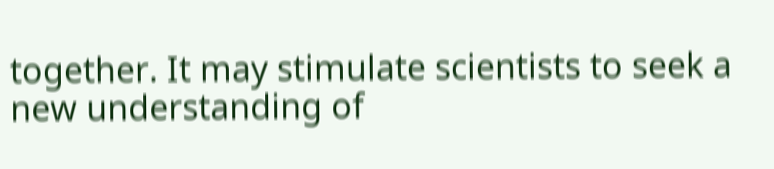together. It may stimulate scientists to seek a new understanding of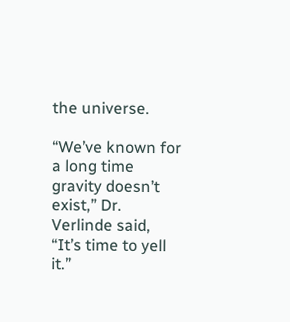the universe.

“We’ve known for a long time gravity doesn’t exist,” Dr. Verlinde said, “It’s time to yell it.”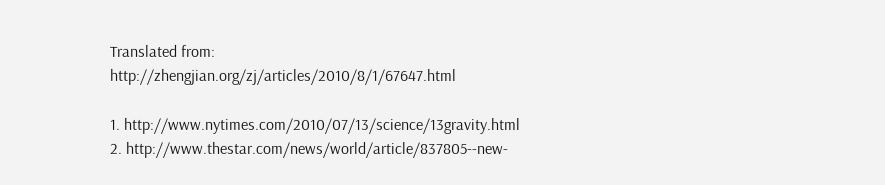Translated from: http://zhengjian.org/zj/articles/2010/8/1/67647.html

1. http://www.nytimes.com/2010/07/13/science/13gravity.html
2. http://www.thestar.com/news/world/article/837805--new-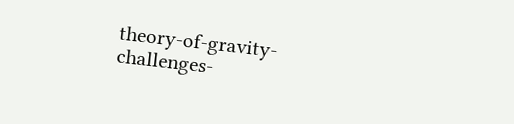theory-of-gravity-challenges-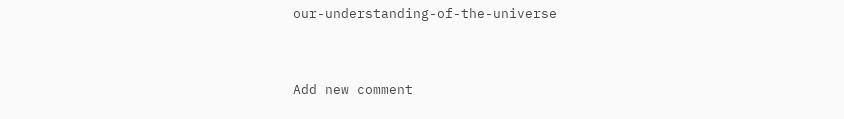our-understanding-of-the-universe


Add new comment